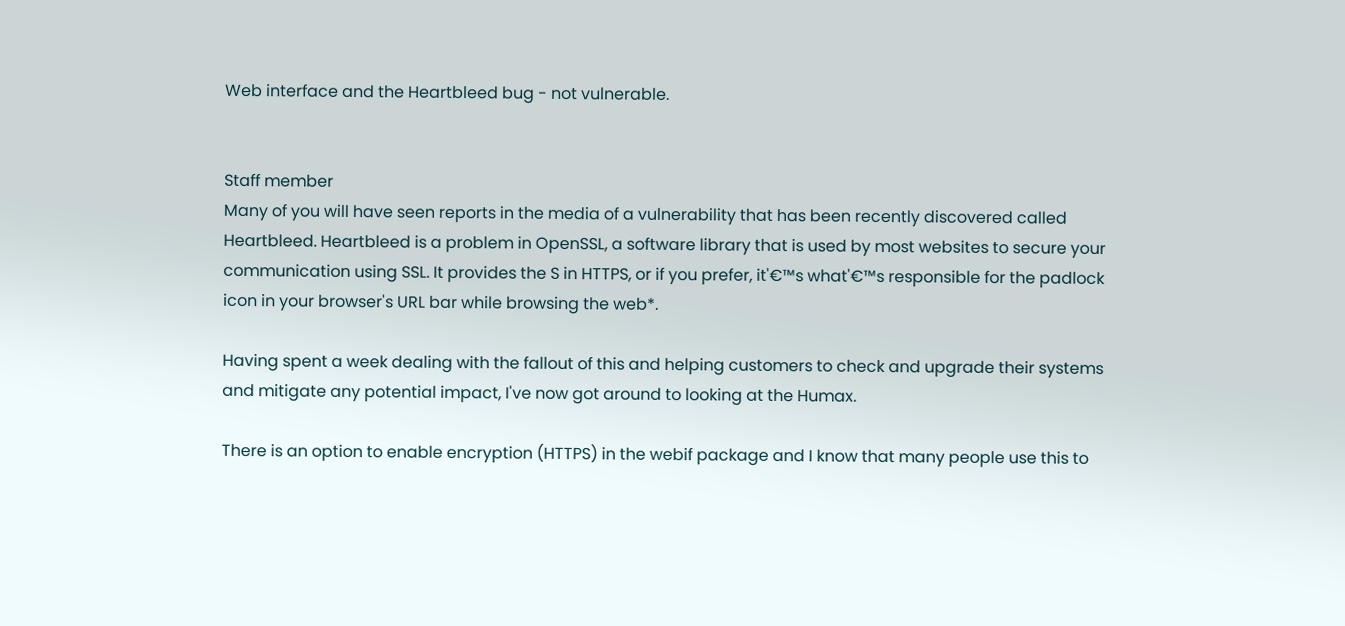Web interface and the Heartbleed bug - not vulnerable.


Staff member
Many of you will have seen reports in the media of a vulnerability that has been recently discovered called Heartbleed. Heartbleed is a problem in OpenSSL, a software library that is used by most websites to secure your communication using SSL. It provides the S in HTTPS, or if you prefer, it'€™s what'€™s responsible for the padlock icon in your browser's URL bar while browsing the web*.

Having spent a week dealing with the fallout of this and helping customers to check and upgrade their systems and mitigate any potential impact, I've now got around to looking at the Humax.

There is an option to enable encryption (HTTPS) in the webif package and I know that many people use this to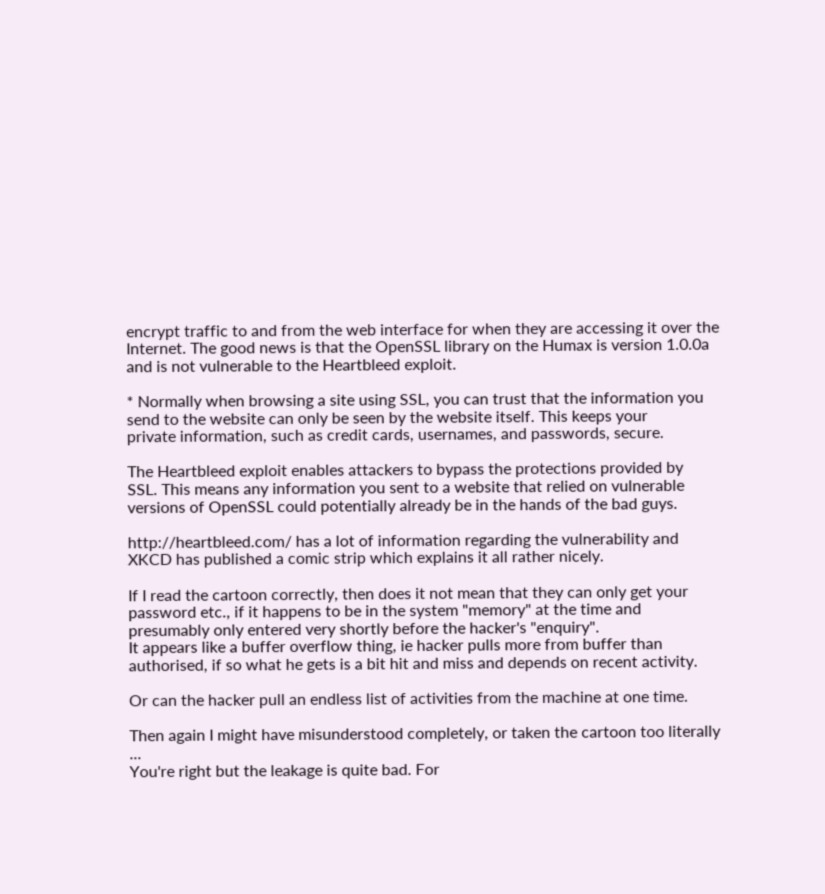encrypt traffic to and from the web interface for when they are accessing it over the Internet. The good news is that the OpenSSL library on the Humax is version 1.0.0a and is not vulnerable to the Heartbleed exploit.

* Normally when browsing a site using SSL, you can trust that the information you
send to the website can only be seen by the website itself. This keeps your
private information, such as credit cards, usernames, and passwords, secure.

The Heartbleed exploit enables attackers to bypass the protections provided by
SSL. This means any information you sent to a website that relied on vulnerable
versions of OpenSSL could potentially already be in the hands of the bad guys.

http://heartbleed.com/ has a lot of information regarding the vulnerability and XKCD has published a comic strip which explains it all rather nicely.

If I read the cartoon correctly, then does it not mean that they can only get your password etc., if it happens to be in the system "memory" at the time and presumably only entered very shortly before the hacker's "enquiry".
It appears like a buffer overflow thing, ie hacker pulls more from buffer than authorised, if so what he gets is a bit hit and miss and depends on recent activity.

Or can the hacker pull an endless list of activities from the machine at one time.

Then again I might have misunderstood completely, or taken the cartoon too literally ...
You're right but the leakage is quite bad. For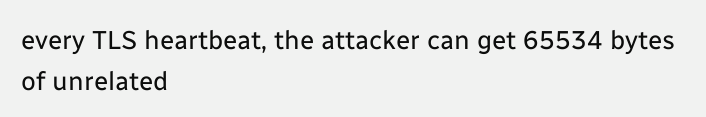every TLS heartbeat, the attacker can get 65534 bytes of unrelated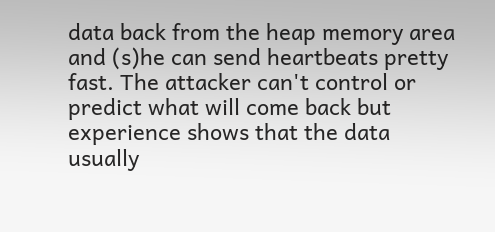data back from the heap memory area and (s)he can send heartbeats pretty fast. The attacker can't control or predict what will come back but experience shows that the data usually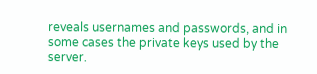reveals usernames and passwords, and in some cases the private keys used by the server.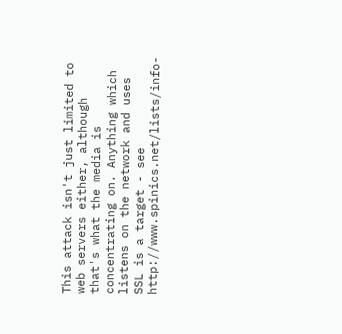This attack isn't just limited to web servers either, although that's what the media is concentrating on. Anything which listens on the network and uses SSL is a target - see http://www.spinics.net/lists/info-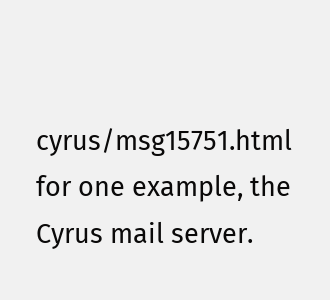cyrus/msg15751.html for one example, the Cyrus mail server.